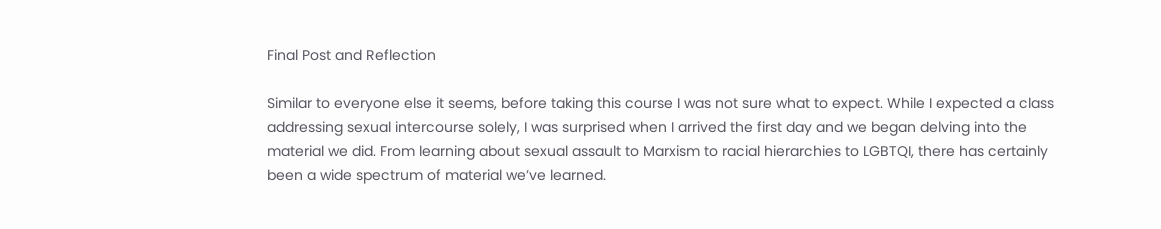Final Post and Reflection

Similar to everyone else it seems, before taking this course I was not sure what to expect. While I expected a class addressing sexual intercourse solely, I was surprised when I arrived the first day and we began delving into the material we did. From learning about sexual assault to Marxism to racial hierarchies to LGBTQI, there has certainly been a wide spectrum of material we’ve learned.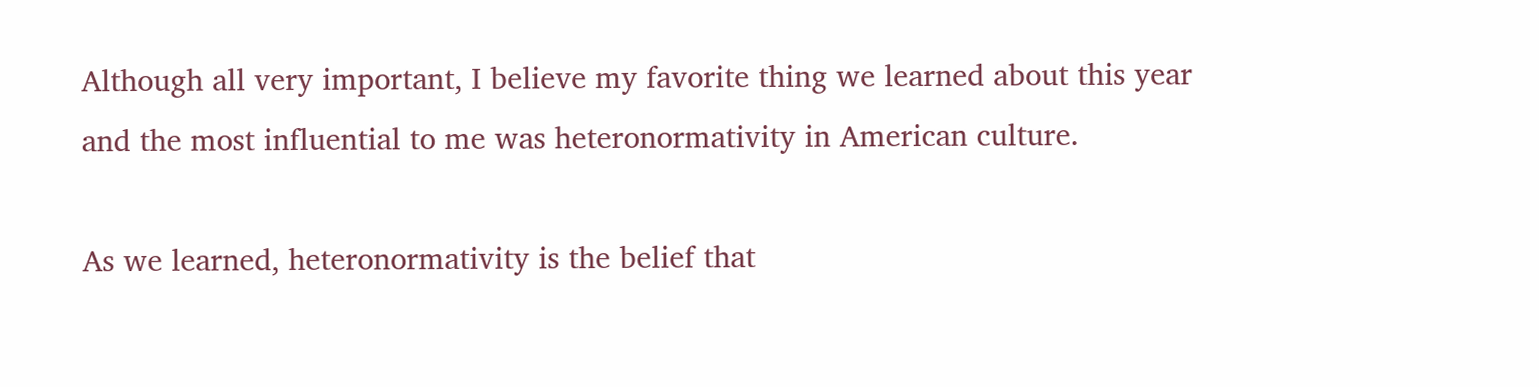Although all very important, I believe my favorite thing we learned about this year and the most influential to me was heteronormativity in American culture.

As we learned, heteronormativity is the belief that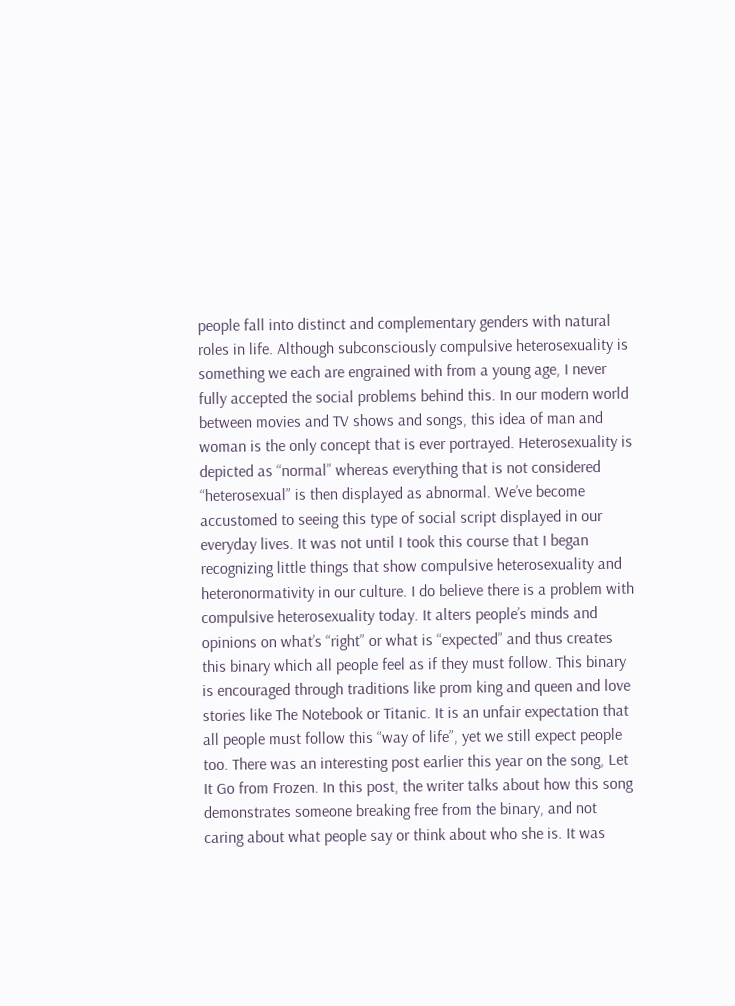people fall into distinct and complementary genders with natural roles in life. Although subconsciously compulsive heterosexuality is something we each are engrained with from a young age, I never fully accepted the social problems behind this. In our modern world between movies and TV shows and songs, this idea of man and woman is the only concept that is ever portrayed. Heterosexuality is depicted as “normal” whereas everything that is not considered “heterosexual” is then displayed as abnormal. We’ve become accustomed to seeing this type of social script displayed in our everyday lives. It was not until I took this course that I began recognizing little things that show compulsive heterosexuality and heteronormativity in our culture. I do believe there is a problem with compulsive heterosexuality today. It alters people’s minds and opinions on what’s “right” or what is “expected” and thus creates this binary which all people feel as if they must follow. This binary is encouraged through traditions like prom king and queen and love stories like The Notebook or Titanic. It is an unfair expectation that all people must follow this “way of life”, yet we still expect people too. There was an interesting post earlier this year on the song, Let It Go from Frozen. In this post, the writer talks about how this song demonstrates someone breaking free from the binary, and not caring about what people say or think about who she is. It was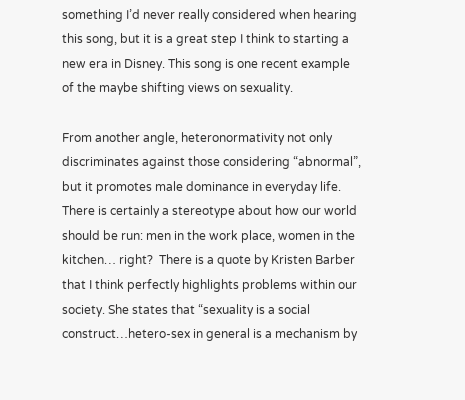something I’d never really considered when hearing this song, but it is a great step I think to starting a new era in Disney. This song is one recent example of the maybe shifting views on sexuality.

From another angle, heteronormativity not only discriminates against those considering “abnormal”, but it promotes male dominance in everyday life. There is certainly a stereotype about how our world should be run: men in the work place, women in the kitchen… right?  There is a quote by Kristen Barber that I think perfectly highlights problems within our society. She states that “sexuality is a social construct…hetero-sex in general is a mechanism by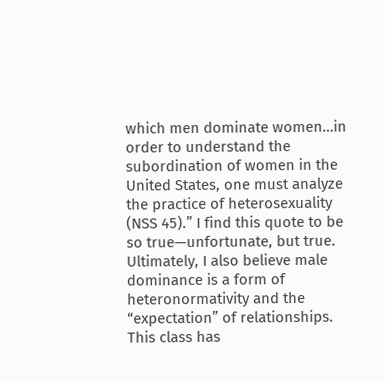which men dominate women…in order to understand the subordination of women in the United States, one must analyze the practice of heterosexuality (NSS 45).” I find this quote to be so true—unfortunate, but true. Ultimately, I also believe male dominance is a form of heteronormativity and the “expectation” of relationships. This class has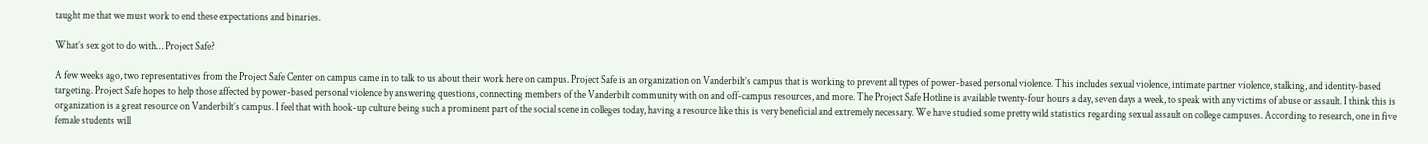taught me that we must work to end these expectations and binaries.

What’s sex got to do with… Project Safe?

A few weeks ago, two representatives from the Project Safe Center on campus came in to talk to us about their work here on campus. Project Safe is an organization on Vanderbilt’s campus that is working to prevent all types of power-based personal violence. This includes sexual violence, intimate partner violence, stalking, and identity-based targeting. Project Safe hopes to help those affected by power-based personal violence by answering questions, connecting members of the Vanderbilt community with on and off-campus resources, and more. The Project Safe Hotline is available twenty-four hours a day, seven days a week, to speak with any victims of abuse or assault. I think this is organization is a great resource on Vanderbilt’s campus. I feel that with hook-up culture being such a prominent part of the social scene in colleges today, having a resource like this is very beneficial and extremely necessary. We have studied some pretty wild statistics regarding sexual assault on college campuses. According to research, one in five female students will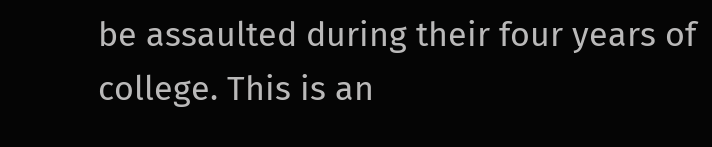be assaulted during their four years of college. This is an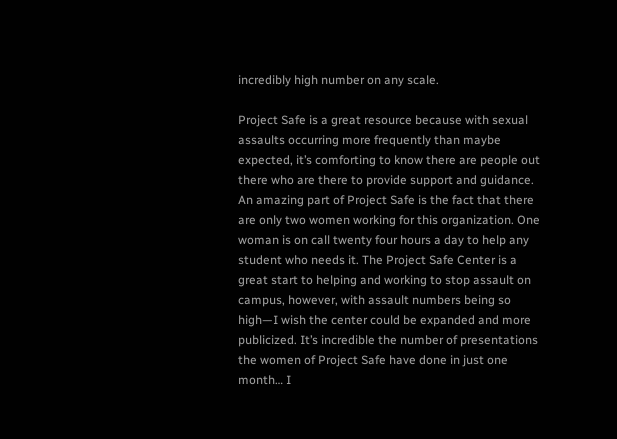incredibly high number on any scale.

Project Safe is a great resource because with sexual assaults occurring more frequently than maybe expected, it’s comforting to know there are people out there who are there to provide support and guidance. An amazing part of Project Safe is the fact that there are only two women working for this organization. One woman is on call twenty four hours a day to help any student who needs it. The Project Safe Center is a great start to helping and working to stop assault on campus, however, with assault numbers being so high—I wish the center could be expanded and more publicized. It’s incredible the number of presentations the women of Project Safe have done in just one month… I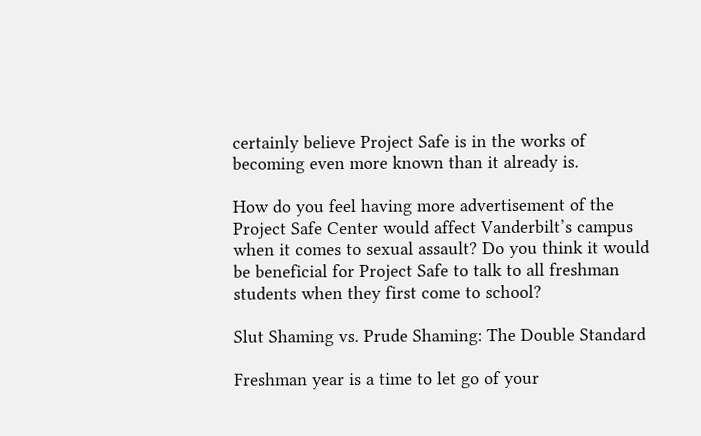certainly believe Project Safe is in the works of becoming even more known than it already is.

How do you feel having more advertisement of the Project Safe Center would affect Vanderbilt’s campus when it comes to sexual assault? Do you think it would be beneficial for Project Safe to talk to all freshman students when they first come to school?

Slut Shaming vs. Prude Shaming: The Double Standard

Freshman year is a time to let go of your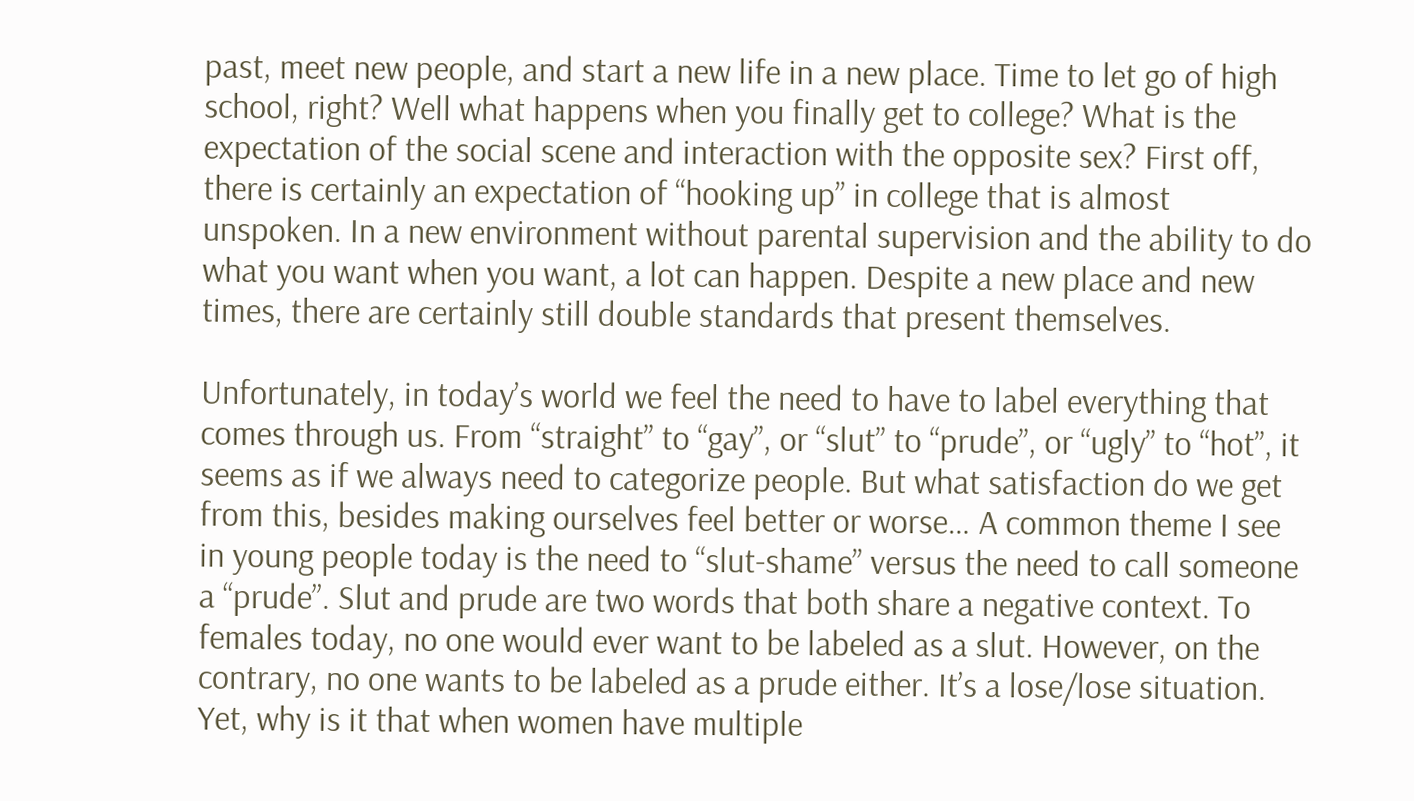past, meet new people, and start a new life in a new place. Time to let go of high school, right? Well what happens when you finally get to college? What is the expectation of the social scene and interaction with the opposite sex? First off, there is certainly an expectation of “hooking up” in college that is almost unspoken. In a new environment without parental supervision and the ability to do what you want when you want, a lot can happen. Despite a new place and new times, there are certainly still double standards that present themselves.

Unfortunately, in today’s world we feel the need to have to label everything that comes through us. From “straight” to “gay”, or “slut” to “prude”, or “ugly” to “hot”, it seems as if we always need to categorize people. But what satisfaction do we get from this, besides making ourselves feel better or worse… A common theme I see in young people today is the need to “slut-shame” versus the need to call someone a “prude”. Slut and prude are two words that both share a negative context. To females today, no one would ever want to be labeled as a slut. However, on the contrary, no one wants to be labeled as a prude either. It’s a lose/lose situation. Yet, why is it that when women have multiple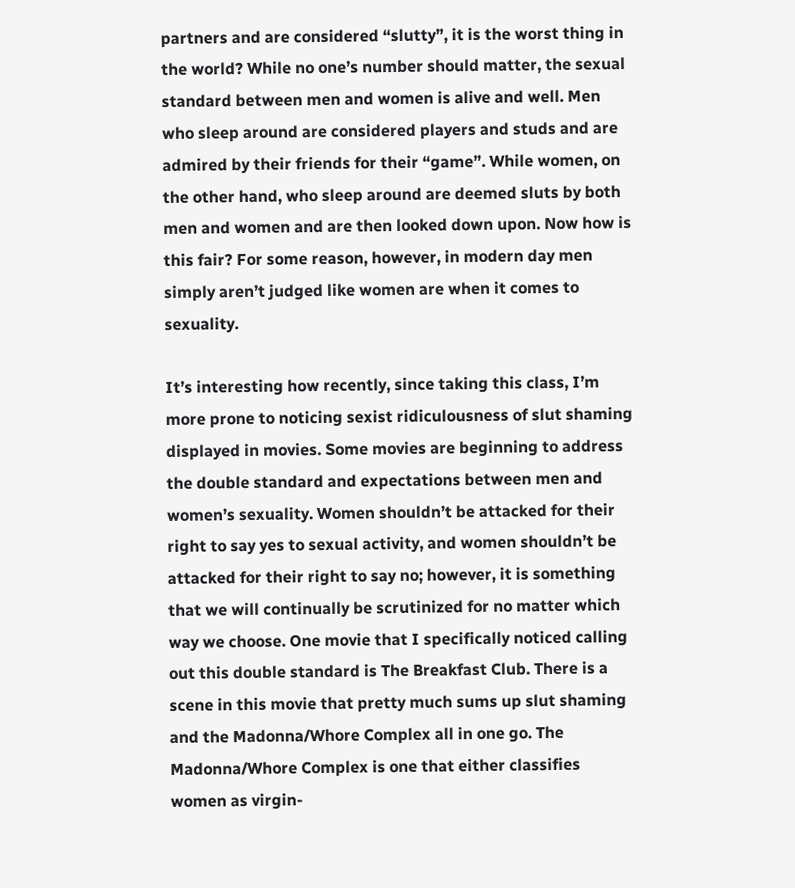partners and are considered “slutty”, it is the worst thing in the world? While no one’s number should matter, the sexual standard between men and women is alive and well. Men who sleep around are considered players and studs and are admired by their friends for their “game”. While women, on the other hand, who sleep around are deemed sluts by both men and women and are then looked down upon. Now how is this fair? For some reason, however, in modern day men simply aren’t judged like women are when it comes to sexuality.

It’s interesting how recently, since taking this class, I’m more prone to noticing sexist ridiculousness of slut shaming displayed in movies. Some movies are beginning to address the double standard and expectations between men and women’s sexuality. Women shouldn’t be attacked for their right to say yes to sexual activity, and women shouldn’t be attacked for their right to say no; however, it is something that we will continually be scrutinized for no matter which way we choose. One movie that I specifically noticed calling out this double standard is The Breakfast Club. There is a scene in this movie that pretty much sums up slut shaming and the Madonna/Whore Complex all in one go. The Madonna/Whore Complex is one that either classifies women as virgin-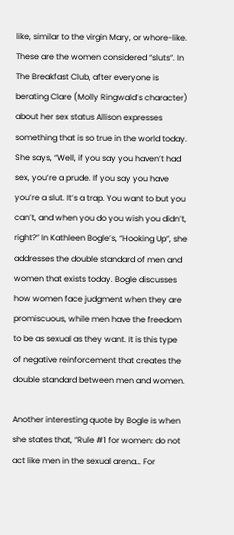like, similar to the virgin Mary, or whore-like. These are the women considered “sluts”. In The Breakfast Club, after everyone is berating Clare (Molly Ringwald’s character) about her sex status Allison expresses something that is so true in the world today. She says, “Well, if you say you haven’t had sex, you’re a prude. If you say you have you’re a slut. It’s a trap. You want to but you can’t, and when you do you wish you didn’t, right?” In Kathleen Bogle’s, “Hooking Up”, she addresses the double standard of men and women that exists today. Bogle discusses how women face judgment when they are promiscuous, while men have the freedom to be as sexual as they want. It is this type of negative reinforcement that creates the double standard between men and women.

Another interesting quote by Bogle is when she states that, “Rule #1 for women: do not act like men in the sexual arena… For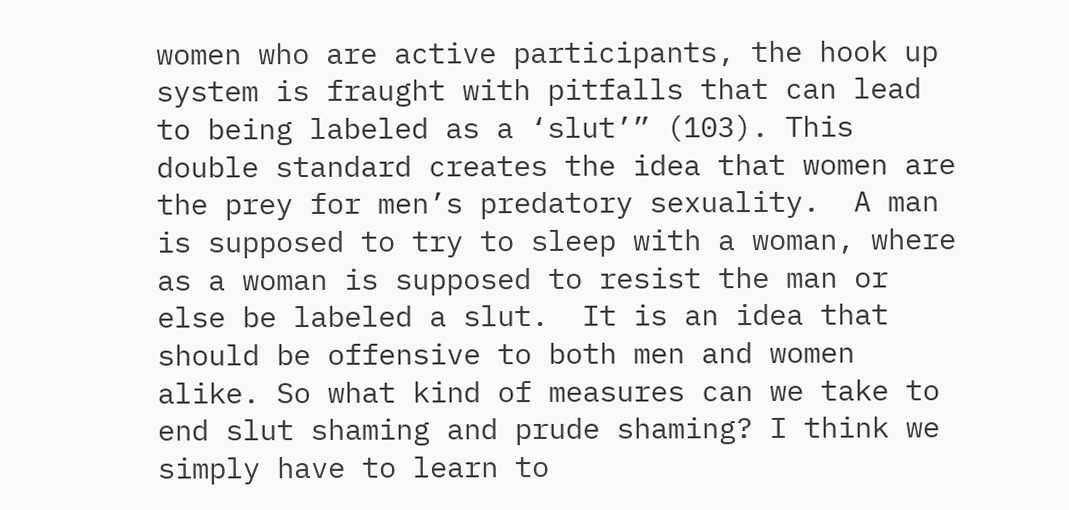women who are active participants, the hook up system is fraught with pitfalls that can lead to being labeled as a ‘slut’” (103). This double standard creates the idea that women are the prey for men’s predatory sexuality.  A man is supposed to try to sleep with a woman, where as a woman is supposed to resist the man or else be labeled a slut.  It is an idea that should be offensive to both men and women alike. So what kind of measures can we take to end slut shaming and prude shaming? I think we simply have to learn to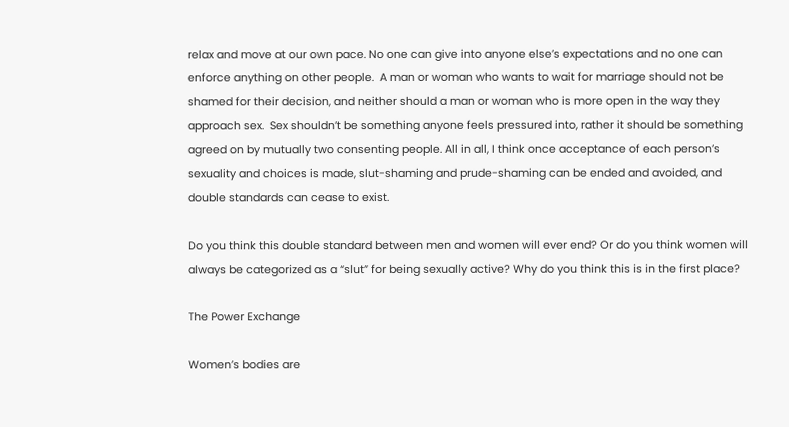relax and move at our own pace. No one can give into anyone else’s expectations and no one can enforce anything on other people.  A man or woman who wants to wait for marriage should not be shamed for their decision, and neither should a man or woman who is more open in the way they approach sex.  Sex shouldn’t be something anyone feels pressured into, rather it should be something agreed on by mutually two consenting people. All in all, I think once acceptance of each person’s sexuality and choices is made, slut-shaming and prude-shaming can be ended and avoided, and double standards can cease to exist.

Do you think this double standard between men and women will ever end? Or do you think women will always be categorized as a “slut” for being sexually active? Why do you think this is in the first place?

The Power Exchange

Women’s bodies are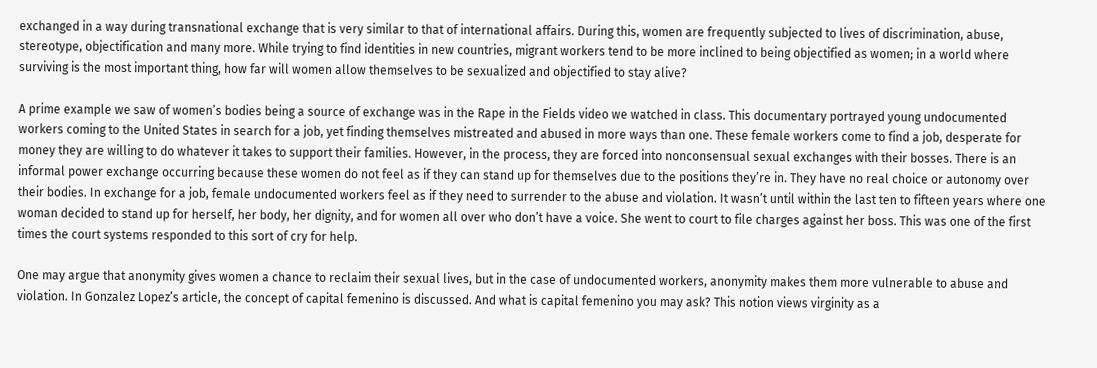exchanged in a way during transnational exchange that is very similar to that of international affairs. During this, women are frequently subjected to lives of discrimination, abuse, stereotype, objectification and many more. While trying to find identities in new countries, migrant workers tend to be more inclined to being objectified as women; in a world where surviving is the most important thing, how far will women allow themselves to be sexualized and objectified to stay alive?

A prime example we saw of women’s bodies being a source of exchange was in the Rape in the Fields video we watched in class. This documentary portrayed young undocumented workers coming to the United States in search for a job, yet finding themselves mistreated and abused in more ways than one. These female workers come to find a job, desperate for money they are willing to do whatever it takes to support their families. However, in the process, they are forced into nonconsensual sexual exchanges with their bosses. There is an informal power exchange occurring because these women do not feel as if they can stand up for themselves due to the positions they’re in. They have no real choice or autonomy over their bodies. In exchange for a job, female undocumented workers feel as if they need to surrender to the abuse and violation. It wasn’t until within the last ten to fifteen years where one woman decided to stand up for herself, her body, her dignity, and for women all over who don’t have a voice. She went to court to file charges against her boss. This was one of the first times the court systems responded to this sort of cry for help.

One may argue that anonymity gives women a chance to reclaim their sexual lives, but in the case of undocumented workers, anonymity makes them more vulnerable to abuse and violation. In Gonzalez Lopez’s article, the concept of capital femenino is discussed. And what is capital femenino you may ask? This notion views virginity as a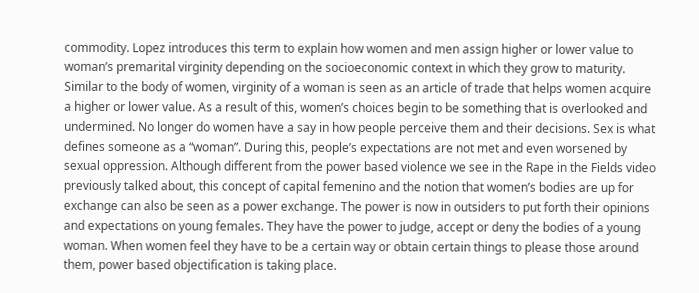commodity. Lopez introduces this term to explain how women and men assign higher or lower value to woman’s premarital virginity depending on the socioeconomic context in which they grow to maturity. Similar to the body of women, virginity of a woman is seen as an article of trade that helps women acquire a higher or lower value. As a result of this, women’s choices begin to be something that is overlooked and undermined. No longer do women have a say in how people perceive them and their decisions. Sex is what defines someone as a “woman”. During this, people’s expectations are not met and even worsened by sexual oppression. Although different from the power based violence we see in the Rape in the Fields video previously talked about, this concept of capital femenino and the notion that women’s bodies are up for exchange can also be seen as a power exchange. The power is now in outsiders to put forth their opinions and expectations on young females. They have the power to judge, accept or deny the bodies of a young woman. When women feel they have to be a certain way or obtain certain things to please those around them, power based objectification is taking place.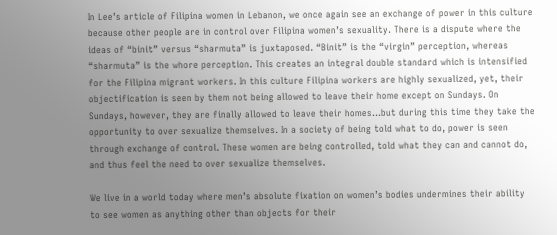In Lee’s article of Filipina women in Lebanon, we once again see an exchange of power in this culture because other people are in control over Filipina women’s sexuality. There is a dispute where the ideas of “binit” versus “sharmuta” is juxtaposed. “Binit” is the “virgin” perception, whereas “sharmuta” is the whore perception. This creates an integral double standard which is intensified for the Filipina migrant workers. In this culture Filipina workers are highly sexualized, yet, their objectification is seen by them not being allowed to leave their home except on Sundays. On Sundays, however, they are finally allowed to leave their homes…but during this time they take the opportunity to over sexualize themselves. In a society of being told what to do, power is seen through exchange of control. These women are being controlled, told what they can and cannot do, and thus feel the need to over sexualize themselves.

We live in a world today where men’s absolute fixation on women’s bodies undermines their ability to see women as anything other than objects for their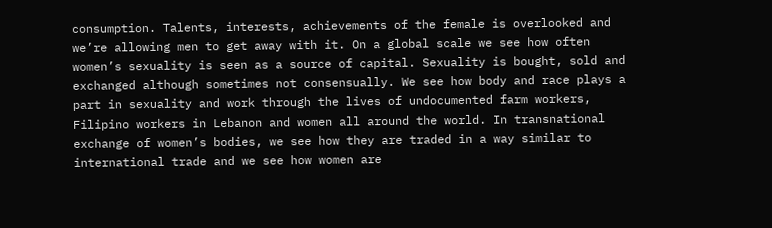consumption. Talents, interests, achievements of the female is overlooked and we’re allowing men to get away with it. On a global scale we see how often women’s sexuality is seen as a source of capital. Sexuality is bought, sold and exchanged although sometimes not consensually. We see how body and race plays a part in sexuality and work through the lives of undocumented farm workers, Filipino workers in Lebanon and women all around the world. In transnational exchange of women’s bodies, we see how they are traded in a way similar to international trade and we see how women are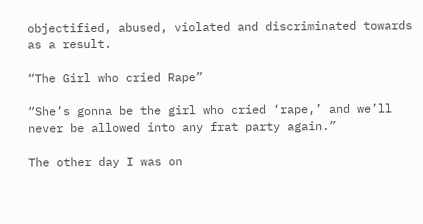objectified, abused, violated and discriminated towards as a result.

“The Girl who cried Rape”

“She’s gonna be the girl who cried ‘rape,’ and we’ll never be allowed into any frat party again.”

The other day I was on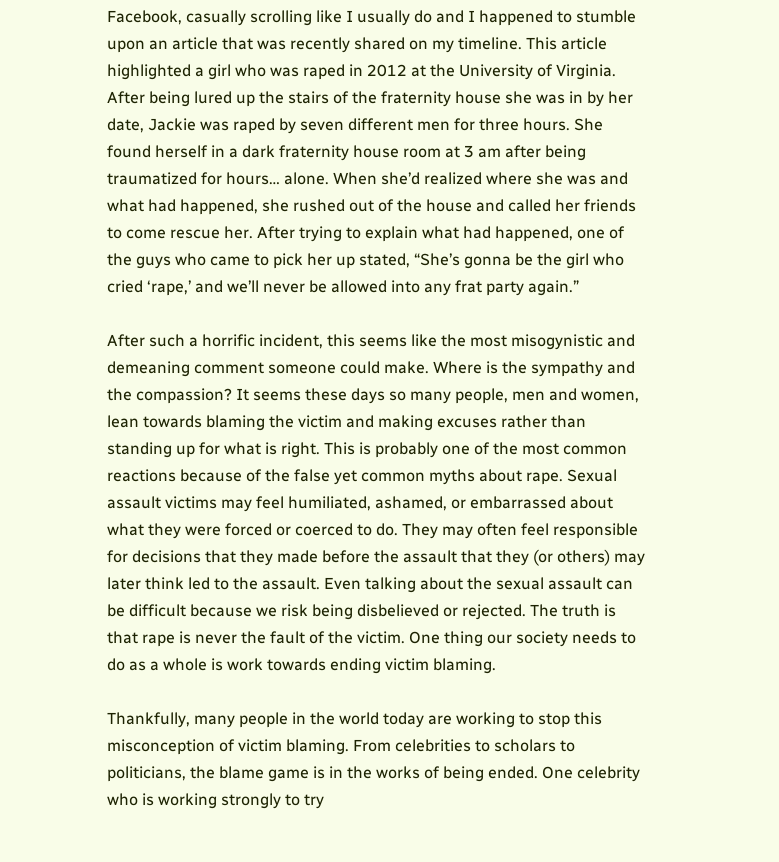Facebook, casually scrolling like I usually do and I happened to stumble upon an article that was recently shared on my timeline. This article highlighted a girl who was raped in 2012 at the University of Virginia. After being lured up the stairs of the fraternity house she was in by her date, Jackie was raped by seven different men for three hours. She found herself in a dark fraternity house room at 3 am after being traumatized for hours… alone. When she’d realized where she was and what had happened, she rushed out of the house and called her friends to come rescue her. After trying to explain what had happened, one of the guys who came to pick her up stated, “She’s gonna be the girl who cried ‘rape,’ and we’ll never be allowed into any frat party again.”

After such a horrific incident, this seems like the most misogynistic and demeaning comment someone could make. Where is the sympathy and the compassion? It seems these days so many people, men and women, lean towards blaming the victim and making excuses rather than standing up for what is right. This is probably one of the most common reactions because of the false yet common myths about rape. Sexual assault victims may feel humiliated, ashamed, or embarrassed about what they were forced or coerced to do. They may often feel responsible for decisions that they made before the assault that they (or others) may later think led to the assault. Even talking about the sexual assault can be difficult because we risk being disbelieved or rejected. The truth is that rape is never the fault of the victim. One thing our society needs to do as a whole is work towards ending victim blaming.

Thankfully, many people in the world today are working to stop this misconception of victim blaming. From celebrities to scholars to politicians, the blame game is in the works of being ended. One celebrity who is working strongly to try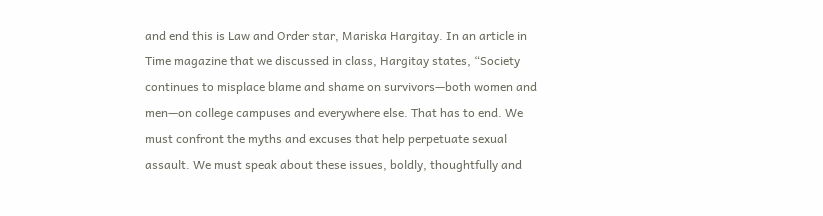and end this is Law and Order star, Mariska Hargitay. In an article in Time magazine that we discussed in class, Hargitay states, “Society continues to misplace blame and shame on survivors—both women and men—on college campuses and everywhere else. That has to end. We must confront the myths and excuses that help perpetuate sexual assault. We must speak about these issues, boldly, thoughtfully and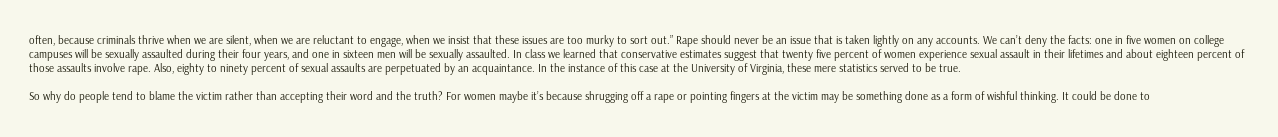often, because criminals thrive when we are silent, when we are reluctant to engage, when we insist that these issues are too murky to sort out.” Rape should never be an issue that is taken lightly on any accounts. We can’t deny the facts: one in five women on college campuses will be sexually assaulted during their four years, and one in sixteen men will be sexually assaulted. In class we learned that conservative estimates suggest that twenty five percent of women experience sexual assault in their lifetimes and about eighteen percent of those assaults involve rape. Also, eighty to ninety percent of sexual assaults are perpetuated by an acquaintance. In the instance of this case at the University of Virginia, these mere statistics served to be true.

So why do people tend to blame the victim rather than accepting their word and the truth? For women maybe it’s because shrugging off a rape or pointing fingers at the victim may be something done as a form of wishful thinking. It could be done to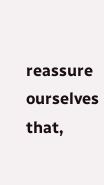reassure ourselves that,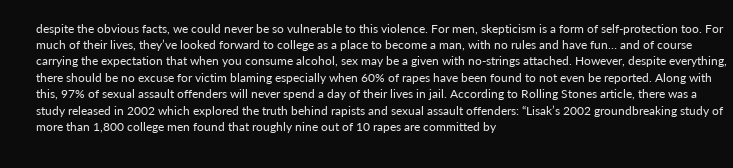despite the obvious facts, we could never be so vulnerable to this violence. For men, skepticism is a form of self-protection too. For much of their lives, they’ve looked forward to college as a place to become a man, with no rules and have fun… and of course carrying the expectation that when you consume alcohol, sex may be a given with no-strings attached. However, despite everything, there should be no excuse for victim blaming especially when 60% of rapes have been found to not even be reported. Along with this, 97% of sexual assault offenders will never spend a day of their lives in jail. According to Rolling Stones article, there was a study released in 2002 which explored the truth behind rapists and sexual assault offenders: “Lisak’s 2002 groundbreaking study of more than 1,800 college men found that roughly nine out of 10 rapes are committed by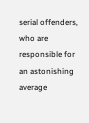serial offenders, who are responsible for an astonishing average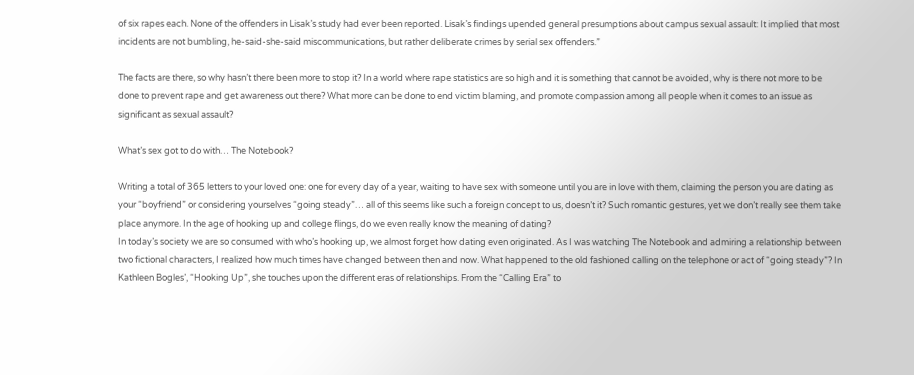of six rapes each. None of the offenders in Lisak’s study had ever been reported. Lisak’s findings upended general presumptions about campus sexual assault: It implied that most incidents are not bumbling, he-said-she-said miscommunications, but rather deliberate crimes by serial sex offenders.”

The facts are there, so why hasn’t there been more to stop it? In a world where rape statistics are so high and it is something that cannot be avoided, why is there not more to be done to prevent rape and get awareness out there? What more can be done to end victim blaming, and promote compassion among all people when it comes to an issue as significant as sexual assault?

What’s sex got to do with… The Notebook?

Writing a total of 365 letters to your loved one: one for every day of a year, waiting to have sex with someone until you are in love with them, claiming the person you are dating as your “boyfriend” or considering yourselves “going steady”… all of this seems like such a foreign concept to us, doesn’t it? Such romantic gestures, yet we don’t really see them take place anymore. In the age of hooking up and college flings, do we even really know the meaning of dating?
In today’s society we are so consumed with who’s hooking up, we almost forget how dating even originated. As I was watching The Notebook and admiring a relationship between two fictional characters, I realized how much times have changed between then and now. What happened to the old fashioned calling on the telephone or act of “going steady”? In Kathleen Bogles’, “Hooking Up”, she touches upon the different eras of relationships. From the “Calling Era” to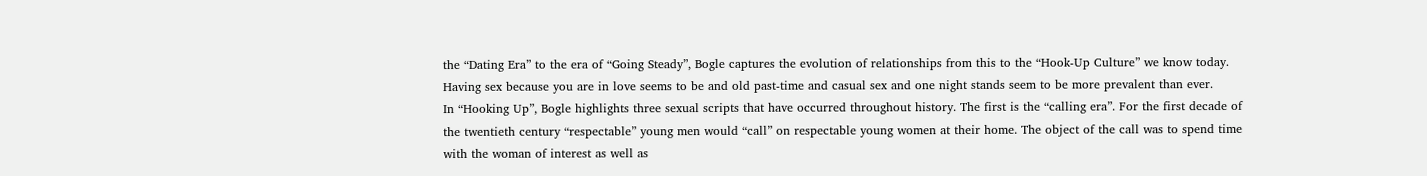the “Dating Era” to the era of “Going Steady”, Bogle captures the evolution of relationships from this to the “Hook-Up Culture” we know today. Having sex because you are in love seems to be and old past-time and casual sex and one night stands seem to be more prevalent than ever.
In “Hooking Up”, Bogle highlights three sexual scripts that have occurred throughout history. The first is the “calling era”. For the first decade of the twentieth century “respectable” young men would “call” on respectable young women at their home. The object of the call was to spend time with the woman of interest as well as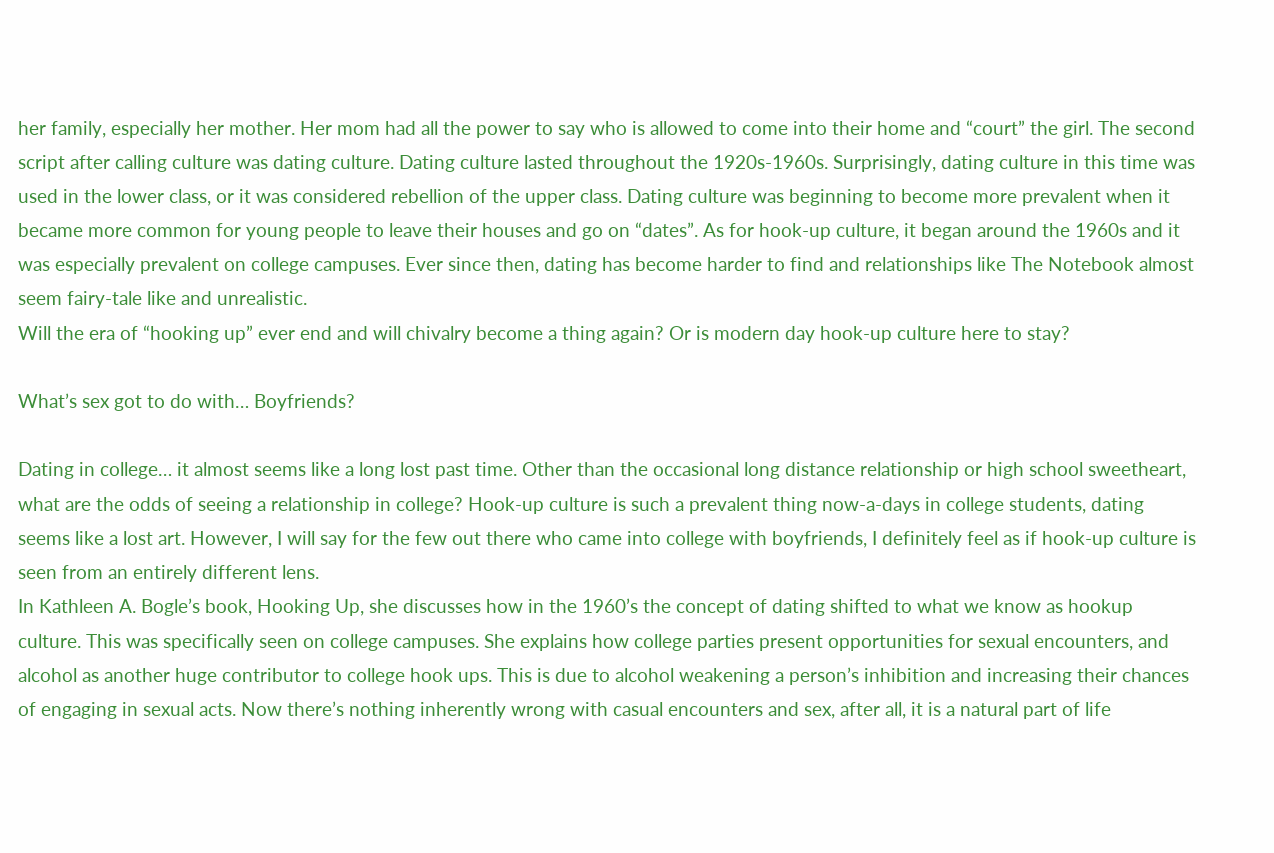her family, especially her mother. Her mom had all the power to say who is allowed to come into their home and “court” the girl. The second script after calling culture was dating culture. Dating culture lasted throughout the 1920s-1960s. Surprisingly, dating culture in this time was used in the lower class, or it was considered rebellion of the upper class. Dating culture was beginning to become more prevalent when it became more common for young people to leave their houses and go on “dates”. As for hook-up culture, it began around the 1960s and it was especially prevalent on college campuses. Ever since then, dating has become harder to find and relationships like The Notebook almost seem fairy-tale like and unrealistic.
Will the era of “hooking up” ever end and will chivalry become a thing again? Or is modern day hook-up culture here to stay?

What’s sex got to do with… Boyfriends?

Dating in college… it almost seems like a long lost past time. Other than the occasional long distance relationship or high school sweetheart, what are the odds of seeing a relationship in college? Hook-up culture is such a prevalent thing now-a-days in college students, dating seems like a lost art. However, I will say for the few out there who came into college with boyfriends, I definitely feel as if hook-up culture is seen from an entirely different lens.
In Kathleen A. Bogle’s book, Hooking Up, she discusses how in the 1960’s the concept of dating shifted to what we know as hookup culture. This was specifically seen on college campuses. She explains how college parties present opportunities for sexual encounters, and alcohol as another huge contributor to college hook ups. This is due to alcohol weakening a person’s inhibition and increasing their chances of engaging in sexual acts. Now there’s nothing inherently wrong with casual encounters and sex, after all, it is a natural part of life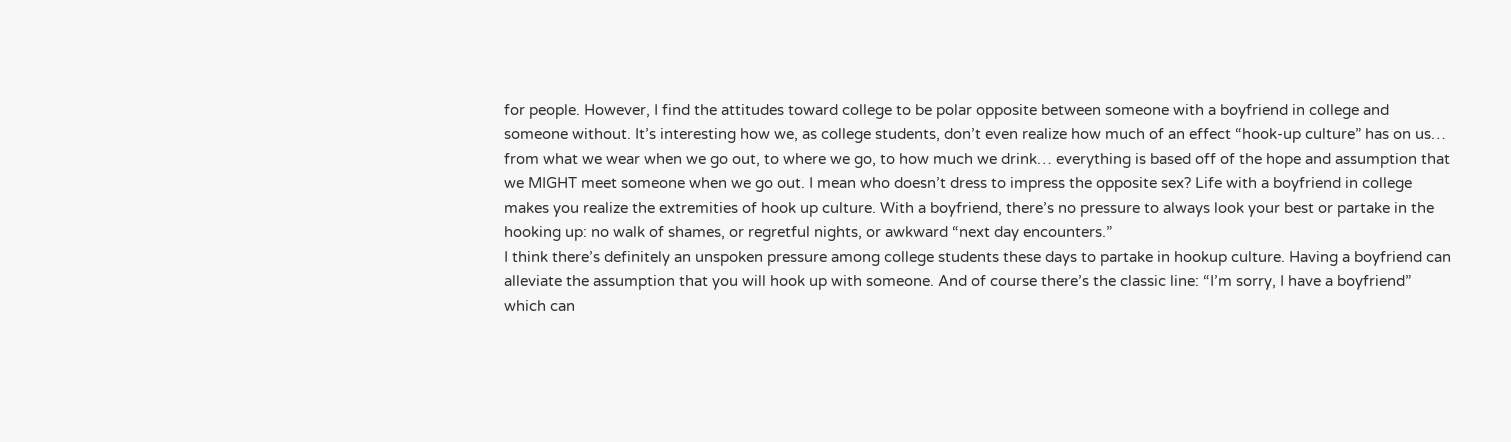for people. However, I find the attitudes toward college to be polar opposite between someone with a boyfriend in college and someone without. It’s interesting how we, as college students, don’t even realize how much of an effect “hook-up culture” has on us… from what we wear when we go out, to where we go, to how much we drink… everything is based off of the hope and assumption that we MIGHT meet someone when we go out. I mean who doesn’t dress to impress the opposite sex? Life with a boyfriend in college makes you realize the extremities of hook up culture. With a boyfriend, there’s no pressure to always look your best or partake in the hooking up: no walk of shames, or regretful nights, or awkward “next day encounters.”
I think there’s definitely an unspoken pressure among college students these days to partake in hookup culture. Having a boyfriend can alleviate the assumption that you will hook up with someone. And of course there’s the classic line: “I’m sorry, I have a boyfriend” which can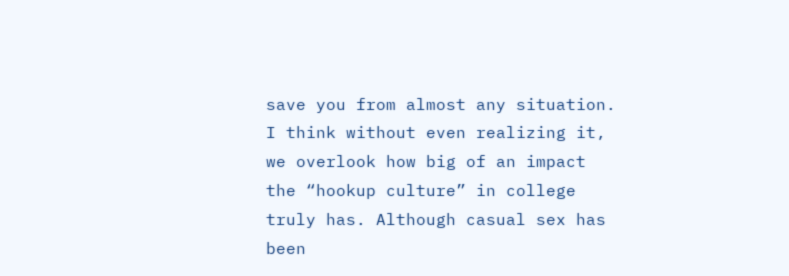save you from almost any situation. I think without even realizing it, we overlook how big of an impact the “hookup culture” in college truly has. Although casual sex has been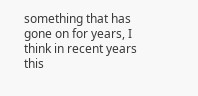something that has gone on for years, I think in recent years this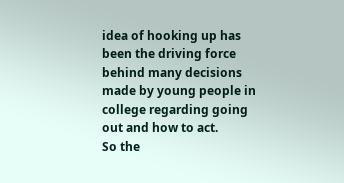idea of hooking up has been the driving force behind many decisions made by young people in college regarding going out and how to act.
So the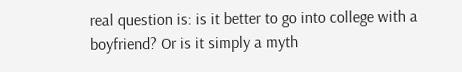real question is: is it better to go into college with a boyfriend? Or is it simply a myth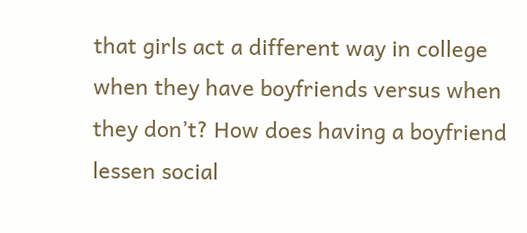that girls act a different way in college when they have boyfriends versus when they don’t? How does having a boyfriend lessen social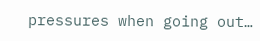pressures when going out…